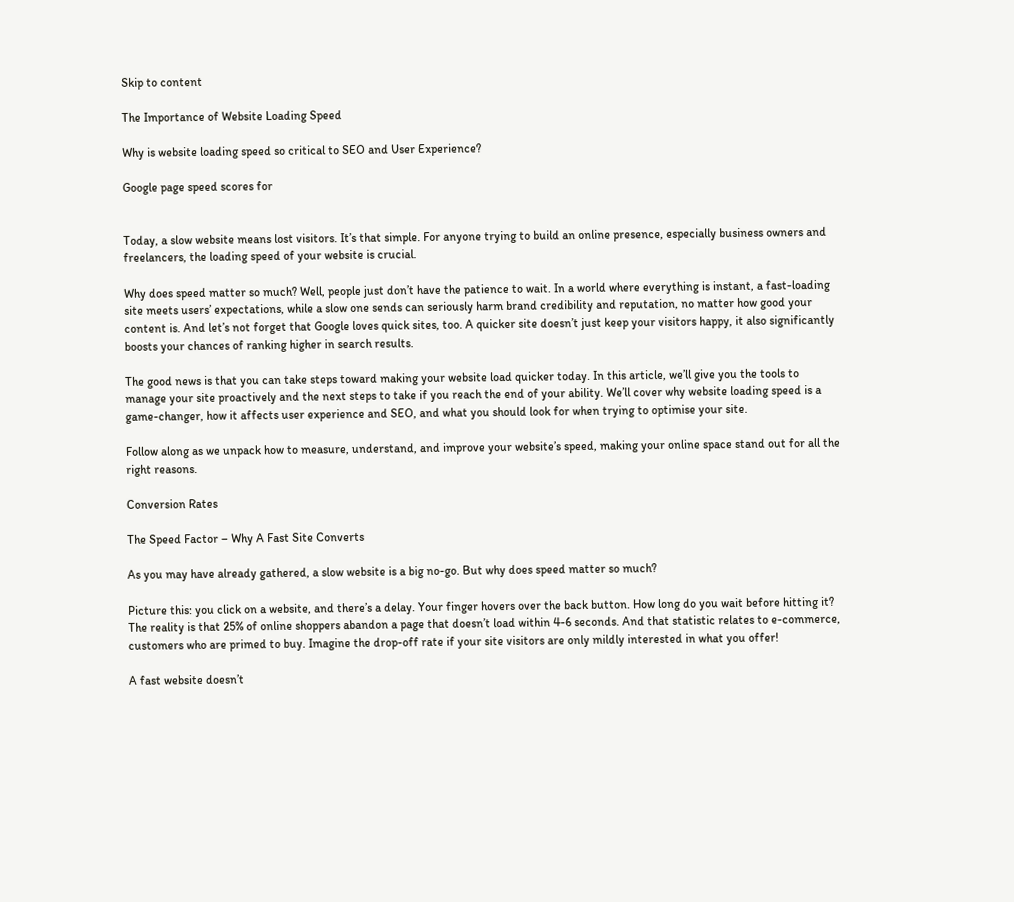Skip to content

The Importance of Website Loading Speed

Why is website loading speed so critical to SEO and User Experience?

Google page speed scores for


Today, a slow website means lost visitors. It’s that simple. For anyone trying to build an online presence, especially business owners and freelancers, the loading speed of your website is crucial.

Why does speed matter so much? Well, people just don’t have the patience to wait. In a world where everything is instant, a fast-loading site meets users’ expectations, while a slow one sends can seriously harm brand credibility and reputation, no matter how good your content is. And let’s not forget that Google loves quick sites, too. A quicker site doesn’t just keep your visitors happy, it also significantly boosts your chances of ranking higher in search results.

The good news is that you can take steps toward making your website load quicker today. In this article, we’ll give you the tools to manage your site proactively and the next steps to take if you reach the end of your ability. We’ll cover why website loading speed is a game-changer, how it affects user experience and SEO, and what you should look for when trying to optimise your site.

Follow along as we unpack how to measure, understand, and improve your website’s speed, making your online space stand out for all the right reasons.

Conversion Rates

The Speed Factor – Why A Fast Site Converts

As you may have already gathered, a slow website is a big no-go. But why does speed matter so much?

Picture this: you click on a website, and there’s a delay. Your finger hovers over the back button. How long do you wait before hitting it? The reality is that 25% of online shoppers abandon a page that doesn’t load within 4-6 seconds. And that statistic relates to e-commerce, customers who are primed to buy. Imagine the drop-off rate if your site visitors are only mildly interested in what you offer!

A fast website doesn’t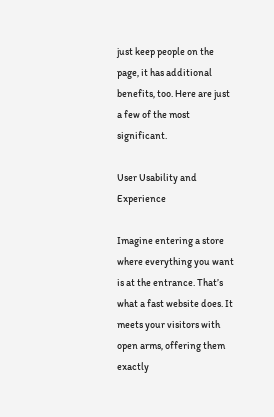just keep people on the page, it has additional benefits, too. Here are just a few of the most significant.

User Usability and Experience

Imagine entering a store where everything you want is at the entrance. That’s what a fast website does. It meets your visitors with open arms, offering them exactly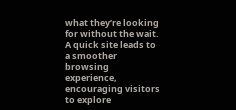what they’re looking for without the wait. A quick site leads to a smoother browsing experience, encouraging visitors to explore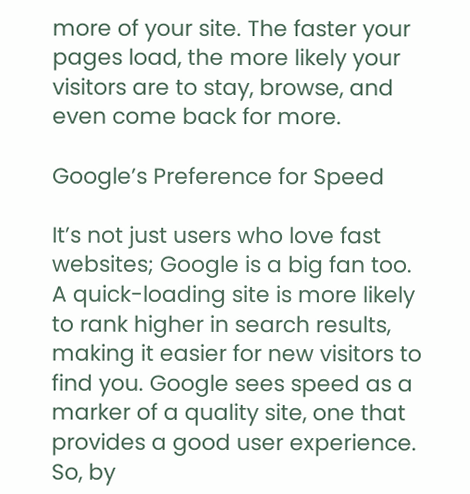more of your site. The faster your pages load, the more likely your visitors are to stay, browse, and even come back for more.

Google’s Preference for Speed

It’s not just users who love fast websites; Google is a big fan too. A quick-loading site is more likely to rank higher in search results, making it easier for new visitors to find you. Google sees speed as a marker of a quality site, one that provides a good user experience. So, by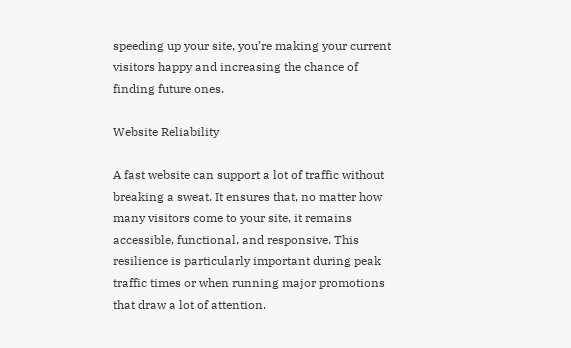speeding up your site, you’re making your current visitors happy and increasing the chance of finding future ones.

Website Reliability

A fast website can support a lot of traffic without breaking a sweat. It ensures that, no matter how many visitors come to your site, it remains accessible, functional, and responsive. This resilience is particularly important during peak traffic times or when running major promotions that draw a lot of attention.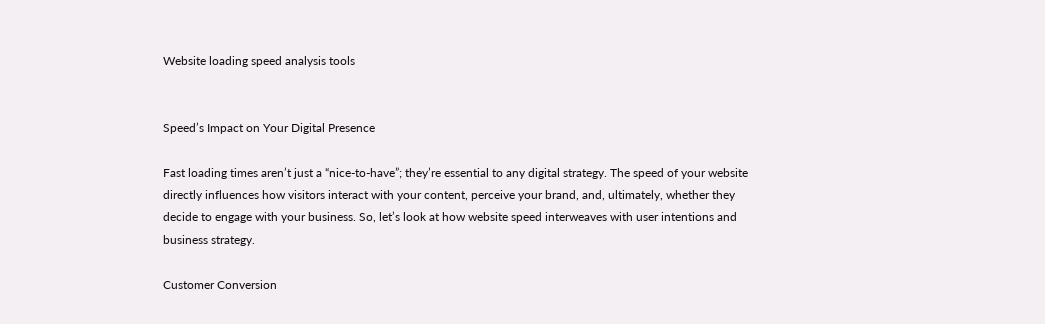Website loading speed analysis tools


Speed’s Impact on Your Digital Presence

Fast loading times aren’t just a “nice-to-have”; they’re essential to any digital strategy. The speed of your website directly influences how visitors interact with your content, perceive your brand, and, ultimately, whether they decide to engage with your business. So, let’s look at how website speed interweaves with user intentions and business strategy.

Customer Conversion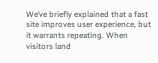We’ve briefly explained that a fast site improves user experience, but it warrants repeating. When visitors land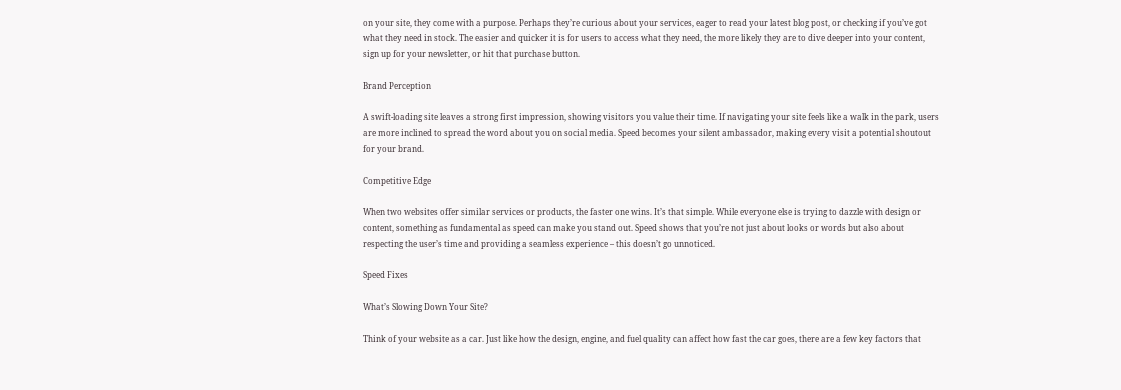on your site, they come with a purpose. Perhaps they’re curious about your services, eager to read your latest blog post, or checking if you’ve got what they need in stock. The easier and quicker it is for users to access what they need, the more likely they are to dive deeper into your content, sign up for your newsletter, or hit that purchase button.

Brand Perception

A swift-loading site leaves a strong first impression, showing visitors you value their time. If navigating your site feels like a walk in the park, users are more inclined to spread the word about you on social media. Speed becomes your silent ambassador, making every visit a potential shoutout for your brand.

Competitive Edge

When two websites offer similar services or products, the faster one wins. It’s that simple. While everyone else is trying to dazzle with design or content, something as fundamental as speed can make you stand out. Speed shows that you’re not just about looks or words but also about respecting the user’s time and providing a seamless experience – this doesn’t go unnoticed.

Speed Fixes

What’s Slowing Down Your Site?

Think of your website as a car. Just like how the design, engine, and fuel quality can affect how fast the car goes, there are a few key factors that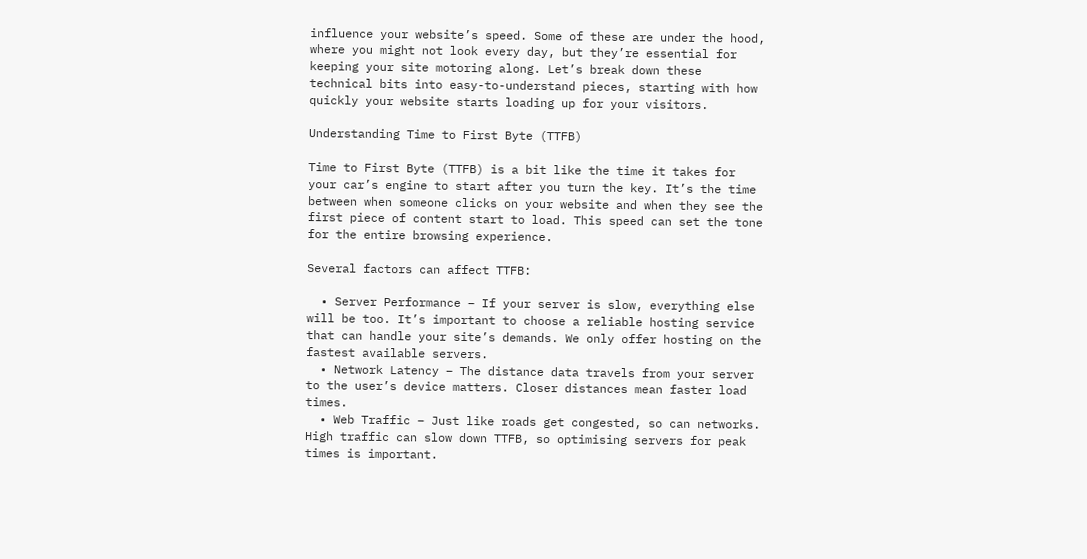influence your website’s speed. Some of these are under the hood, where you might not look every day, but they’re essential for keeping your site motoring along. Let’s break down these technical bits into easy-to-understand pieces, starting with how quickly your website starts loading up for your visitors.

Understanding Time to First Byte (TTFB)

Time to First Byte (TTFB) is a bit like the time it takes for your car’s engine to start after you turn the key. It’s the time between when someone clicks on your website and when they see the first piece of content start to load. This speed can set the tone for the entire browsing experience.

Several factors can affect TTFB:

  • Server Performance – If your server is slow, everything else will be too. It’s important to choose a reliable hosting service that can handle your site’s demands. We only offer hosting on the fastest available servers.
  • Network Latency – The distance data travels from your server to the user’s device matters. Closer distances mean faster load times.
  • Web Traffic – Just like roads get congested, so can networks. High traffic can slow down TTFB, so optimising servers for peak times is important.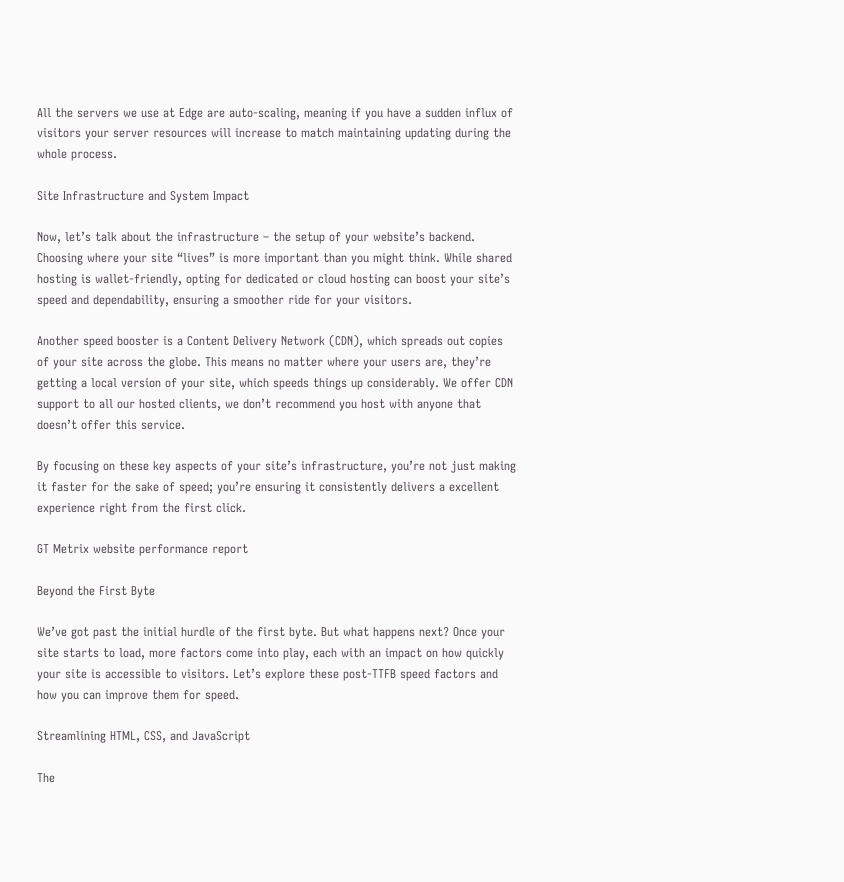All the servers we use at Edge are auto-scaling, meaning if you have a sudden influx of visitors your server resources will increase to match maintaining updating during the whole process.

Site Infrastructure and System Impact

Now, let’s talk about the infrastructure – the setup of your website’s backend. Choosing where your site “lives” is more important than you might think. While shared hosting is wallet-friendly, opting for dedicated or cloud hosting can boost your site’s speed and dependability, ensuring a smoother ride for your visitors.

Another speed booster is a Content Delivery Network (CDN), which spreads out copies of your site across the globe. This means no matter where your users are, they’re getting a local version of your site, which speeds things up considerably. We offer CDN support to all our hosted clients, we don’t recommend you host with anyone that doesn’t offer this service.

By focusing on these key aspects of your site’s infrastructure, you’re not just making it faster for the sake of speed; you’re ensuring it consistently delivers a excellent experience right from the first click.

GT Metrix website performance report

Beyond the First Byte

We’ve got past the initial hurdle of the first byte. But what happens next? Once your site starts to load, more factors come into play, each with an impact on how quickly your site is accessible to visitors. Let’s explore these post-TTFB speed factors and how you can improve them for speed.

Streamlining HTML, CSS, and JavaScript

The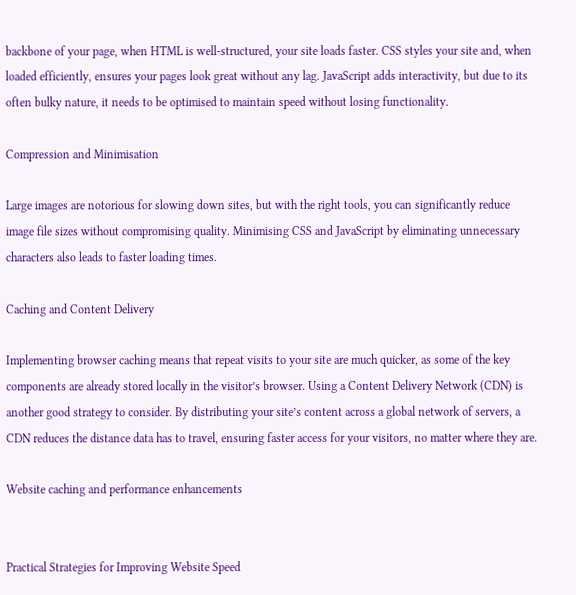backbone of your page, when HTML is well-structured, your site loads faster. CSS styles your site and, when loaded efficiently, ensures your pages look great without any lag. JavaScript adds interactivity, but due to its often bulky nature, it needs to be optimised to maintain speed without losing functionality.

Compression and Minimisation

Large images are notorious for slowing down sites, but with the right tools, you can significantly reduce image file sizes without compromising quality. Minimising CSS and JavaScript by eliminating unnecessary characters also leads to faster loading times.

Caching and Content Delivery

Implementing browser caching means that repeat visits to your site are much quicker, as some of the key components are already stored locally in the visitor’s browser. Using a Content Delivery Network (CDN) is another good strategy to consider. By distributing your site’s content across a global network of servers, a CDN reduces the distance data has to travel, ensuring faster access for your visitors, no matter where they are.

Website caching and performance enhancements


Practical Strategies for Improving Website Speed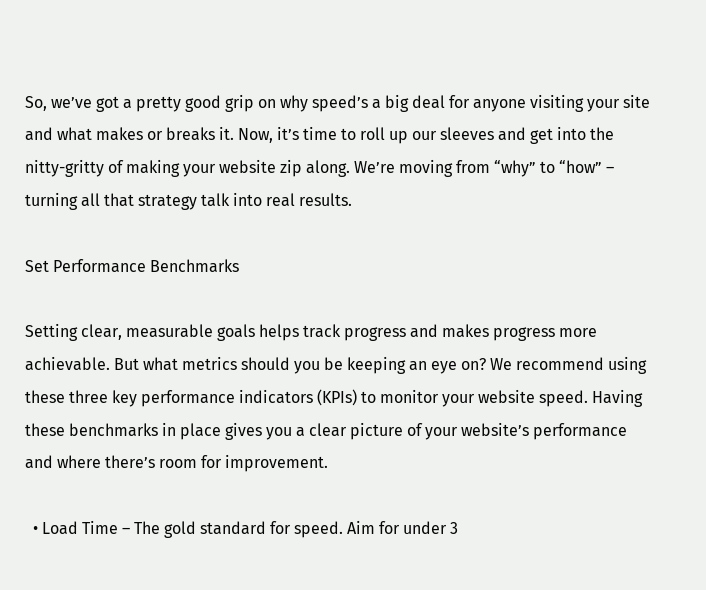So, we’ve got a pretty good grip on why speed’s a big deal for anyone visiting your site and what makes or breaks it. Now, it’s time to roll up our sleeves and get into the nitty-gritty of making your website zip along. We’re moving from “why” to “how” – turning all that strategy talk into real results.

Set Performance Benchmarks

Setting clear, measurable goals helps track progress and makes progress more achievable. But what metrics should you be keeping an eye on? We recommend using these three key performance indicators (KPIs) to monitor your website speed. Having these benchmarks in place gives you a clear picture of your website’s performance and where there’s room for improvement.

  • Load Time – The gold standard for speed. Aim for under 3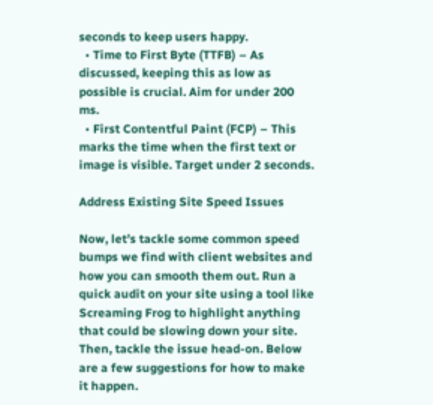seconds to keep users happy.
  • Time to First Byte (TTFB) – As discussed, keeping this as low as possible is crucial. Aim for under 200 ms.
  • First Contentful Paint (FCP) – This marks the time when the first text or image is visible. Target under 2 seconds.

Address Existing Site Speed Issues

Now, let’s tackle some common speed bumps we find with client websites and how you can smooth them out. Run a quick audit on your site using a tool like Screaming Frog to highlight anything that could be slowing down your site. Then, tackle the issue head-on. Below are a few suggestions for how to make it happen.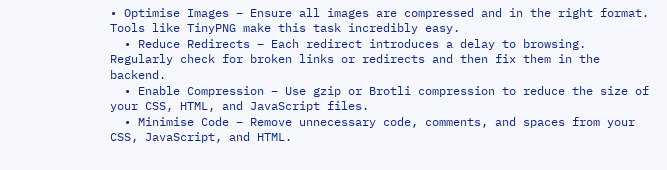• Optimise Images – Ensure all images are compressed and in the right format. Tools like TinyPNG make this task incredibly easy.
  • Reduce Redirects – Each redirect introduces a delay to browsing. Regularly check for broken links or redirects and then fix them in the backend.
  • Enable Compression – Use gzip or Brotli compression to reduce the size of your CSS, HTML, and JavaScript files.
  • Minimise Code – Remove unnecessary code, comments, and spaces from your CSS, JavaScript, and HTML.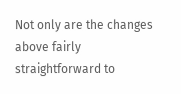Not only are the changes above fairly straightforward to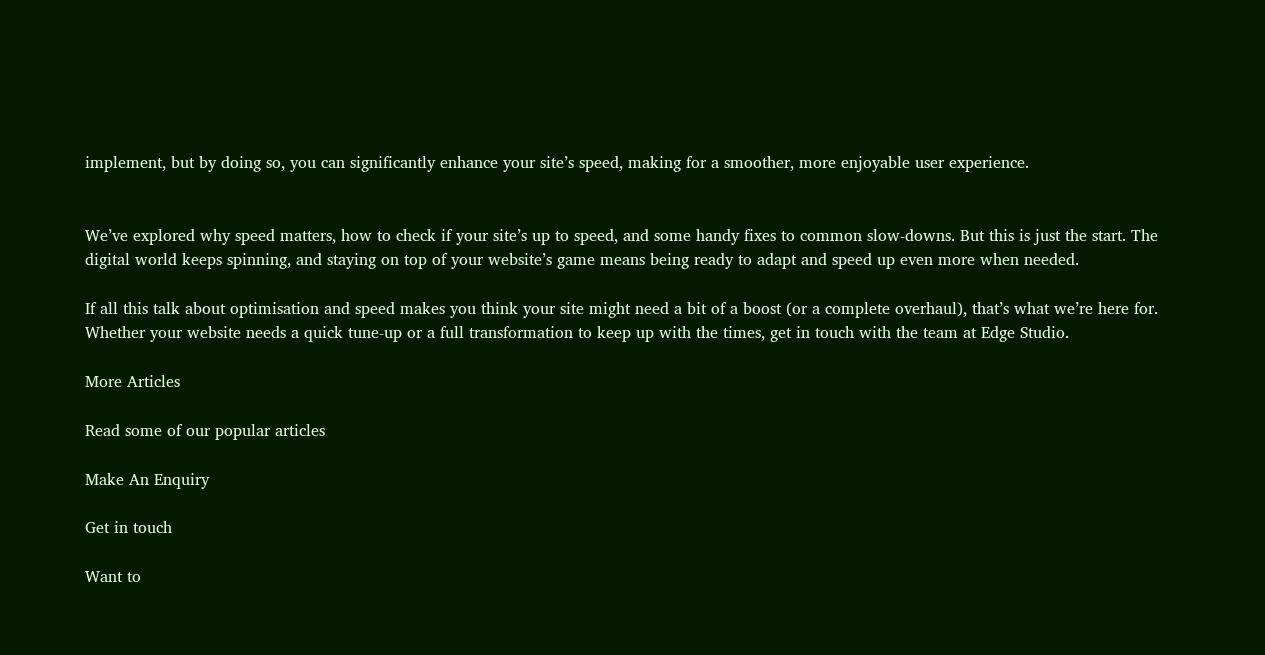implement, but by doing so, you can significantly enhance your site’s speed, making for a smoother, more enjoyable user experience.


We’ve explored why speed matters, how to check if your site’s up to speed, and some handy fixes to common slow-downs. But this is just the start. The digital world keeps spinning, and staying on top of your website’s game means being ready to adapt and speed up even more when needed.

If all this talk about optimisation and speed makes you think your site might need a bit of a boost (or a complete overhaul), that’s what we’re here for. Whether your website needs a quick tune-up or a full transformation to keep up with the times, get in touch with the team at Edge Studio.

More Articles

Read some of our popular articles

Make An Enquiry

Get in touch

Want to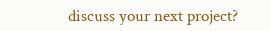discuss your next project?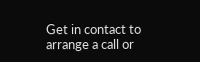Get in contact to arrange a call or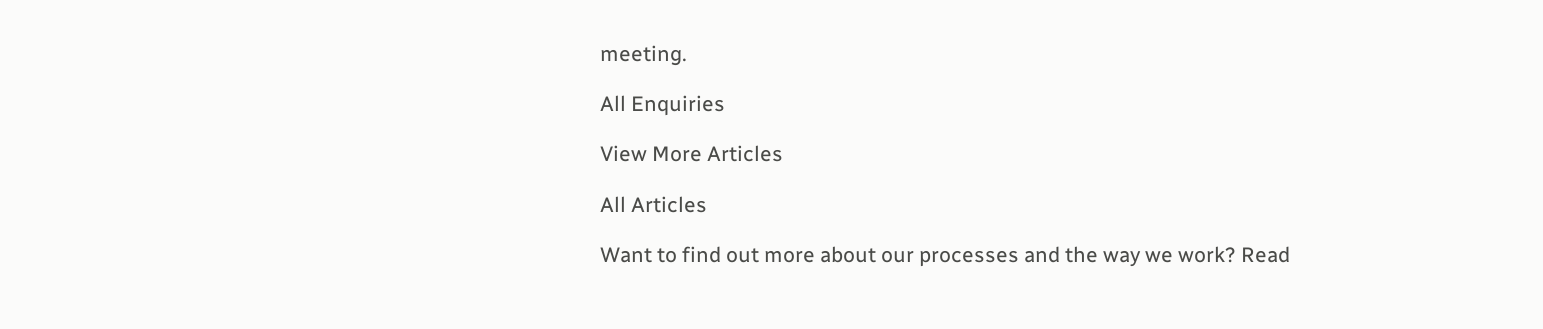meeting.

All Enquiries

View More Articles

All Articles

Want to find out more about our processes and the way we work? Read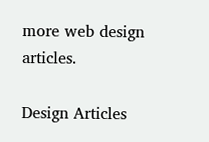more web design articles.

Design Articles